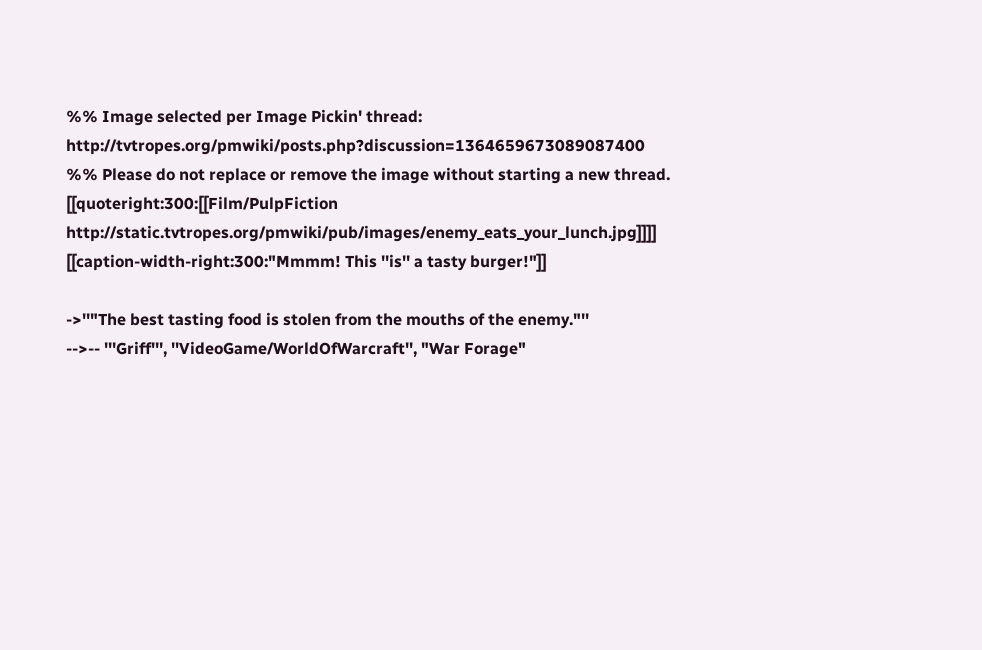%% Image selected per Image Pickin' thread: http://tvtropes.org/pmwiki/posts.php?discussion=1364659673089087400
%% Please do not replace or remove the image without starting a new thread.
[[quoteright:300:[[Film/PulpFiction http://static.tvtropes.org/pmwiki/pub/images/enemy_eats_your_lunch.jpg]]]]
[[caption-width-right:300:"Mmmm! This ''is'' a tasty burger!"]]

->''"The best tasting food is stolen from the mouths of the enemy."''
-->-- '''Griff''', ''VideoGame/WorldOfWarcraft'', "War Forage"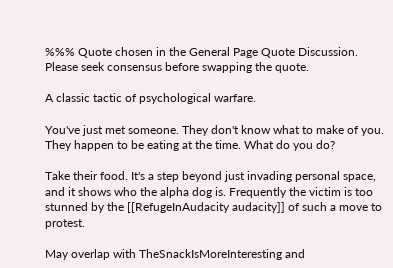%%% Quote chosen in the General Page Quote Discussion. Please seek consensus before swapping the quote.

A classic tactic of psychological warfare.

You've just met someone. They don't know what to make of you. They happen to be eating at the time. What do you do?

Take their food. It's a step beyond just invading personal space, and it shows who the alpha dog is. Frequently the victim is too stunned by the [[RefugeInAudacity audacity]] of such a move to protest.

May overlap with TheSnackIsMoreInteresting and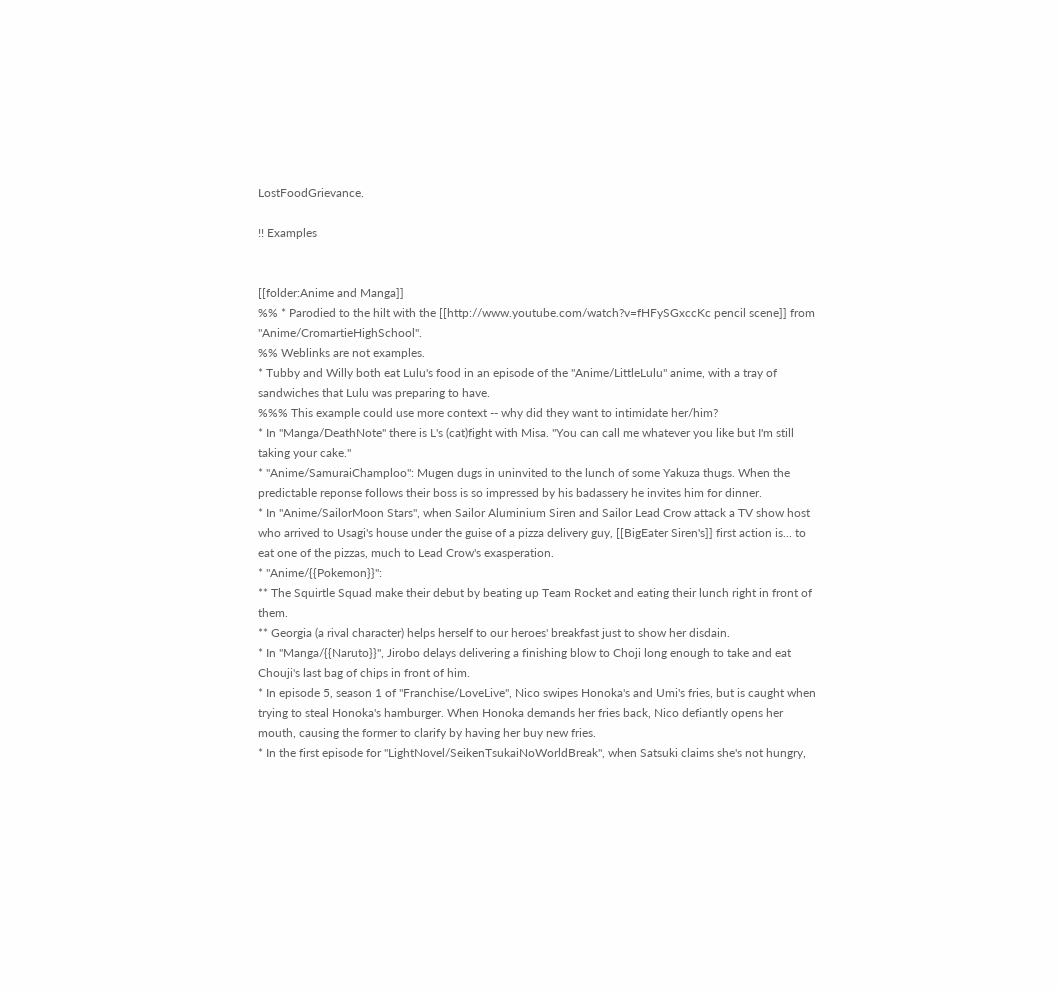LostFoodGrievance.

!! Examples


[[folder:Anime and Manga]]
%% * Parodied to the hilt with the [[http://www.youtube.com/watch?v=fHFySGxccKc pencil scene]] from ''Anime/CromartieHighSchool''.
%% Weblinks are not examples.
* Tubby and Willy both eat Lulu's food in an episode of the ''Anime/LittleLulu'' anime, with a tray of sandwiches that Lulu was preparing to have.
%%% This example could use more context -- why did they want to intimidate her/him?
* In ''Manga/DeathNote'' there is L's (cat)fight with Misa. "You can call me whatever you like but I'm still taking your cake."
* ''Anime/SamuraiChamploo'': Mugen dugs in uninvited to the lunch of some Yakuza thugs. When the predictable reponse follows their boss is so impressed by his badassery he invites him for dinner.
* In ''Anime/SailorMoon Stars'', when Sailor Aluminium Siren and Sailor Lead Crow attack a TV show host who arrived to Usagi's house under the guise of a pizza delivery guy, [[BigEater Siren's]] first action is... to eat one of the pizzas, much to Lead Crow's exasperation.
* ''Anime/{{Pokemon}}'':
** The Squirtle Squad make their debut by beating up Team Rocket and eating their lunch right in front of them.
** Georgia (a rival character) helps herself to our heroes' breakfast just to show her disdain.
* In ''Manga/{{Naruto}}'', Jirobo delays delivering a finishing blow to Choji long enough to take and eat Chouji's last bag of chips in front of him.
* In episode 5, season 1 of ''Franchise/LoveLive'', Nico swipes Honoka's and Umi's fries, but is caught when trying to steal Honoka's hamburger. When Honoka demands her fries back, Nico defiantly opens her mouth, causing the former to clarify by having her buy new fries.
* In the first episode for ''LightNovel/SeikenTsukaiNoWorldBreak'', when Satsuki claims she's not hungry,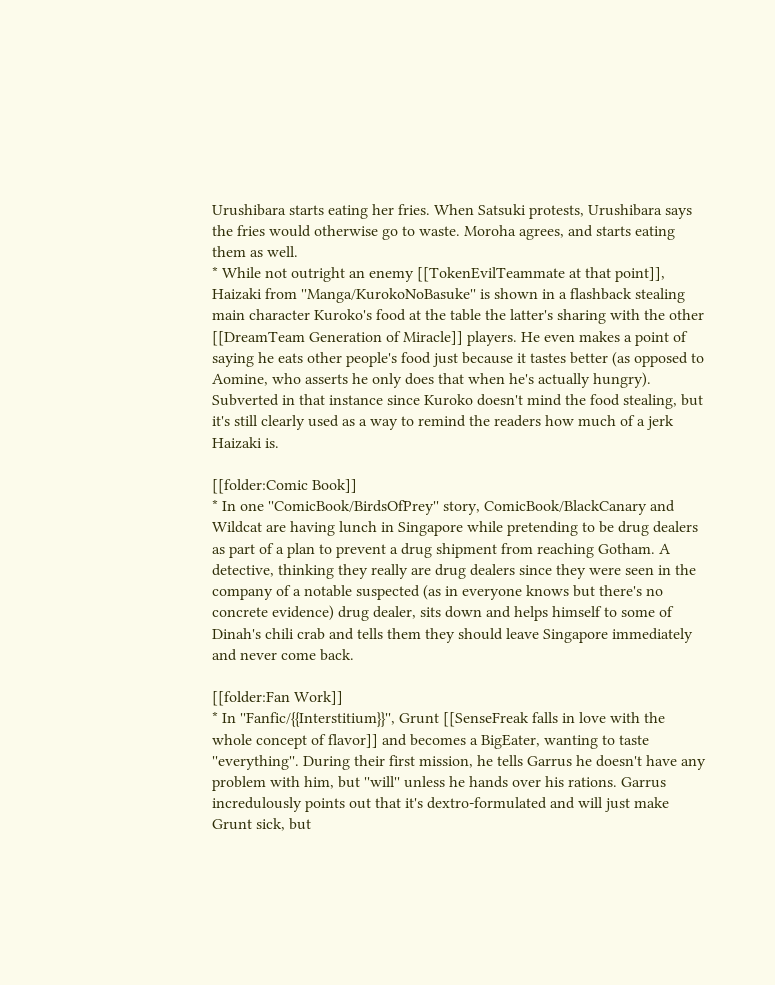Urushibara starts eating her fries. When Satsuki protests, Urushibara says the fries would otherwise go to waste. Moroha agrees, and starts eating them as well.
* While not outright an enemy [[TokenEvilTeammate at that point]], Haizaki from ''Manga/KurokoNoBasuke'' is shown in a flashback stealing main character Kuroko's food at the table the latter's sharing with the other [[DreamTeam Generation of Miracle]] players. He even makes a point of saying he eats other people's food just because it tastes better (as opposed to Aomine, who asserts he only does that when he's actually hungry). Subverted in that instance since Kuroko doesn't mind the food stealing, but it's still clearly used as a way to remind the readers how much of a jerk Haizaki is.

[[folder:Comic Book]]
* In one ''ComicBook/BirdsOfPrey'' story, ComicBook/BlackCanary and Wildcat are having lunch in Singapore while pretending to be drug dealers as part of a plan to prevent a drug shipment from reaching Gotham. A detective, thinking they really are drug dealers since they were seen in the company of a notable suspected (as in everyone knows but there's no concrete evidence) drug dealer, sits down and helps himself to some of Dinah's chili crab and tells them they should leave Singapore immediately and never come back.

[[folder:Fan Work]]
* In ''Fanfic/{{Interstitium}}'', Grunt [[SenseFreak falls in love with the whole concept of flavor]] and becomes a BigEater, wanting to taste ''everything''. During their first mission, he tells Garrus he doesn't have any problem with him, but ''will'' unless he hands over his rations. Garrus incredulously points out that it's dextro-formulated and will just make Grunt sick, but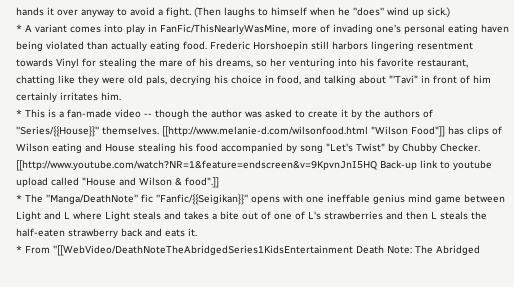hands it over anyway to avoid a fight. (Then laughs to himself when he ''does'' wind up sick.)
* A variant comes into play in FanFic/ThisNearlyWasMine, more of invading one's personal eating haven being violated than actually eating food. Frederic Horshoepin still harbors lingering resentment towards Vinyl for stealing the mare of his dreams, so her venturing into his favorite restaurant, chatting like they were old pals, decrying his choice in food, and talking about "'Tavi" in front of him certainly irritates him.
* This is a fan-made video -- though the author was asked to create it by the authors of ''Series/{{House}}'' themselves. [[http://www.melanie-d.com/wilsonfood.html "Wilson Food"]] has clips of Wilson eating and House stealing his food accompanied by song "Let's Twist" by Chubby Checker. [[http://www.youtube.com/watch?NR=1&feature=endscreen&v=9KpvnJnI5HQ Back-up link to youtube upload called "House and Wilson & food".]]
* The ''Manga/DeathNote'' fic ''Fanfic/{{Seigikan}}'' opens with one ineffable genius mind game between Light and L where Light steals and takes a bite out of one of L's strawberries and then L steals the half-eaten strawberry back and eats it.
* From ''[[WebVideo/DeathNoteTheAbridgedSeries1KidsEntertainment Death Note: The Abridged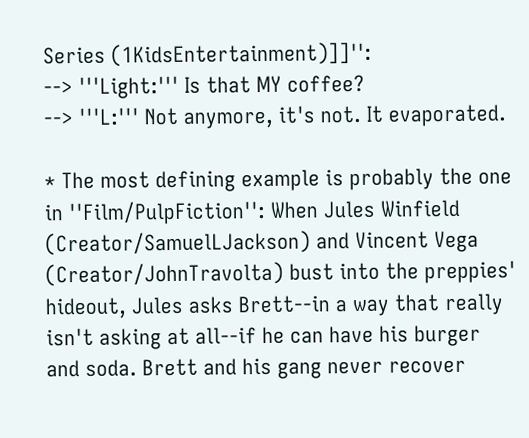Series (1KidsEntertainment)]]'':
--> '''Light:''' Is that MY coffee?
--> '''L:''' Not anymore, it's not. It evaporated.

* The most defining example is probably the one in ''Film/PulpFiction'': When Jules Winfield (Creator/SamuelLJackson) and Vincent Vega (Creator/JohnTravolta) bust into the preppies' hideout, Jules asks Brett--in a way that really isn't asking at all--if he can have his burger and soda. Brett and his gang never recover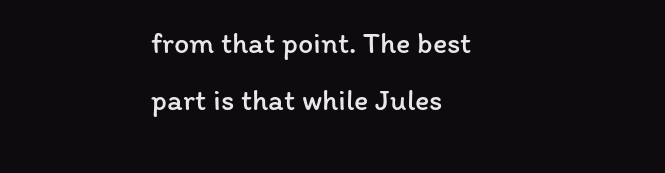from that point. The best part is that while Jules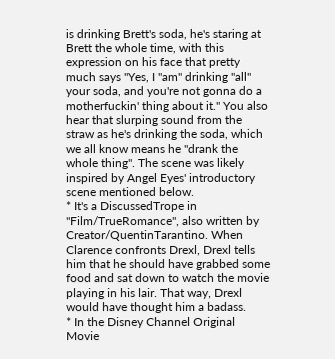is drinking Brett's soda, he's staring at Brett the whole time, with this expression on his face that pretty much says "Yes, I ''am'' drinking ''all'' your soda, and you're not gonna do a motherfuckin' thing about it." You also hear that slurping sound from the straw as he's drinking the soda, which we all know means he ''drank the whole thing''. The scene was likely inspired by Angel Eyes' introductory scene mentioned below.
* It's a DiscussedTrope in ''Film/TrueRomance'', also written by Creator/QuentinTarantino. When Clarence confronts Drexl, Drexl tells him that he should have grabbed some food and sat down to watch the movie playing in his lair. That way, Drexl would have thought him a badass.
* In the Disney Channel Original Movie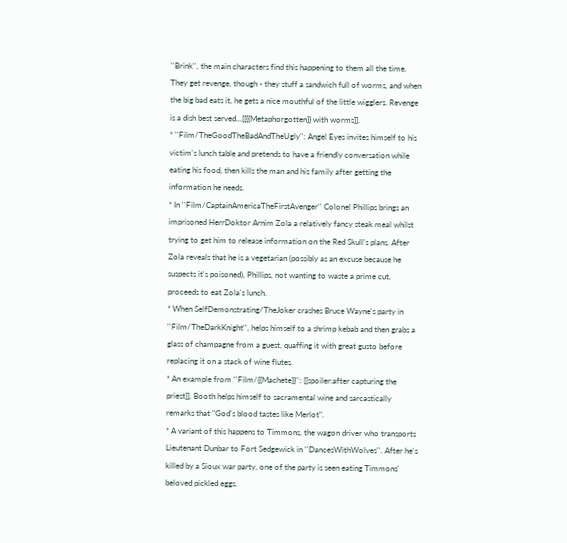''Brink'', the main characters find this happening to them all the time. They get revenge, though - they stuff a sandwich full of worms, and when the big bad eats it, he gets a nice mouthful of the little wigglers. Revenge is a dish best served...[[{{Metaphorgotten}} with worms]].
* ''Film/TheGoodTheBadAndTheUgly'': Angel Eyes invites himself to his victim's lunch table and pretends to have a friendly conversation while eating his food, then kills the man and his family after getting the information he needs.
* In ''Film/CaptainAmericaTheFirstAvenger'' Colonel Phillips brings an imprisoned HerrDoktor Arnim Zola a relatively fancy steak meal whilst trying to get him to release information on the Red Skull's plans. After Zola reveals that he is a vegetarian (possibly as an excuse because he suspects it's poisoned), Phillips, not wanting to waste a prime cut, proceeds to eat Zola's lunch.
* When SelfDemonstrating/TheJoker crashes Bruce Wayne's party in ''Film/TheDarkKnight'', helps himself to a shrimp kebab and then grabs a glass of champagne from a guest, quaffing it with great gusto before replacing it on a stack of wine flutes.
* An example from ''Film/{{Machete}}'': [[spoiler:after capturing the priest]], Booth helps himself to sacramental wine and sarcastically remarks that "God's blood tastes like Merlot".
* A variant of this happens to Timmons, the wagon driver who transports Lieutenant Dunbar to Fort Sedgewick in ''DancesWithWolves''. After he's killed by a Sioux war party, one of the party is seen eating Timmons' beloved pickled eggs.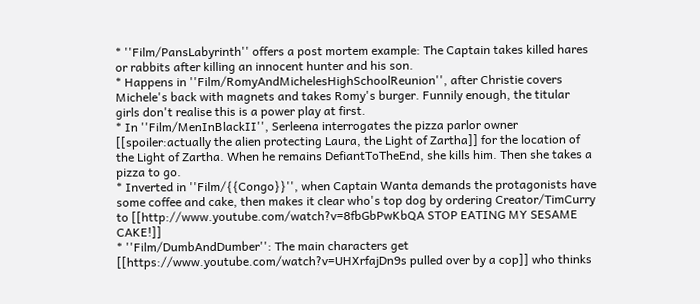* ''Film/PansLabyrinth'' offers a post mortem example: The Captain takes killed hares or rabbits after killing an innocent hunter and his son.
* Happens in ''Film/RomyAndMichelesHighSchoolReunion'', after Christie covers Michele's back with magnets and takes Romy's burger. Funnily enough, the titular girls don't realise this is a power play at first.
* In ''Film/MenInBlackII'', Serleena interrogates the pizza parlor owner [[spoiler:actually the alien protecting Laura, the Light of Zartha]] for the location of the Light of Zartha. When he remains DefiantToTheEnd, she kills him. Then she takes a pizza to go.
* Inverted in ''Film/{{Congo}}'', when Captain Wanta demands the protagonists have some coffee and cake, then makes it clear who's top dog by ordering Creator/TimCurry to [[http://www.youtube.com/watch?v=8fbGbPwKbQA STOP EATING MY SESAME CAKE!]]
* ''Film/DumbAndDumber'': The main characters get [[https://www.youtube.com/watch?v=UHXrfajDn9s pulled over by a cop]] who thinks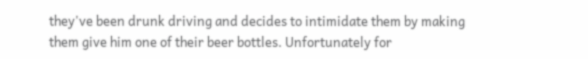they've been drunk driving and decides to intimidate them by making them give him one of their beer bottles. Unfortunately for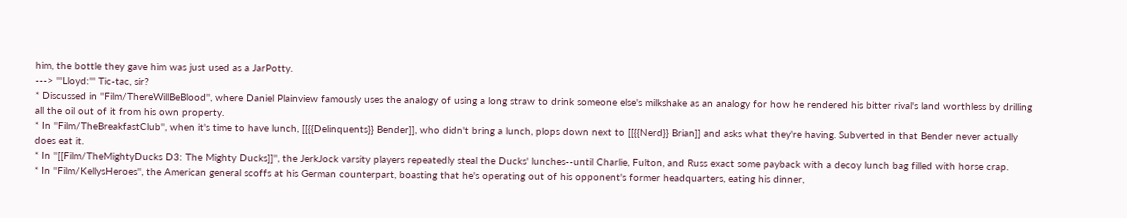him, the bottle they gave him was just used as a JarPotty.
---> '''Lloyd:''' Tic-tac, sir?
* Discussed in ''Film/ThereWillBeBlood'', where Daniel Plainview famously uses the analogy of using a long straw to drink someone else's milkshake as an analogy for how he rendered his bitter rival's land worthless by drilling all the oil out of it from his own property.
* In ''Film/TheBreakfastClub'', when it's time to have lunch, [[{{Delinquents}} Bender]], who didn't bring a lunch, plops down next to [[{{Nerd}} Brian]] and asks what they're having. Subverted in that Bender never actually does eat it.
* In ''[[Film/TheMightyDucks D3: The Mighty Ducks]]'', the JerkJock varsity players repeatedly steal the Ducks' lunches--until Charlie, Fulton, and Russ exact some payback with a decoy lunch bag filled with horse crap.
* In ''Film/KellysHeroes'', the American general scoffs at his German counterpart, boasting that he's operating out of his opponent's former headquarters, eating his dinner,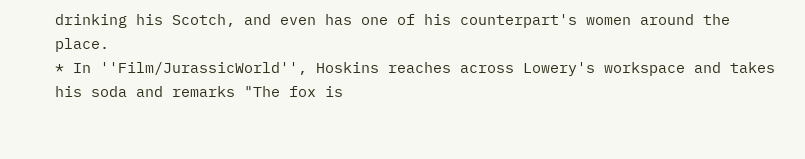drinking his Scotch, and even has one of his counterpart's women around the place.
* In ''Film/JurassicWorld'', Hoskins reaches across Lowery's workspace and takes his soda and remarks "The fox is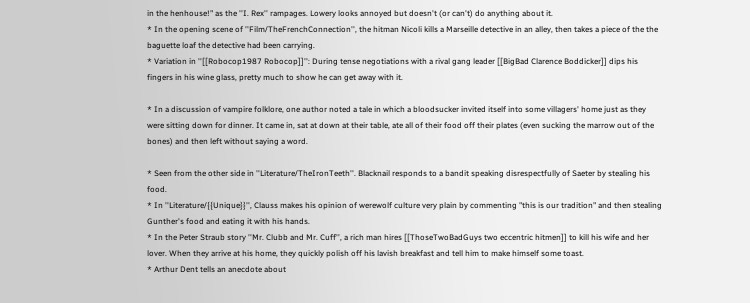in the henhouse!" as the ''I. Rex'' rampages. Lowery looks annoyed but doesn't (or can't) do anything about it.
* In the opening scene of ''Film/TheFrenchConnection'', the hitman Nicoli kills a Marseille detective in an alley, then takes a piece of the the baguette loaf the detective had been carrying.
* Variation in ''[[Robocop1987 Robocop]]'': During tense negotiations with a rival gang leader [[BigBad Clarence Boddicker]] dips his fingers in his wine glass, pretty much to show he can get away with it.

* In a discussion of vampire folklore, one author noted a tale in which a bloodsucker invited itself into some villagers' home just as they were sitting down for dinner. It came in, sat at down at their table, ate all of their food off their plates (even sucking the marrow out of the bones) and then left without saying a word.

* Seen from the other side in ''Literature/TheIronTeeth''. Blacknail responds to a bandit speaking disrespectfully of Saeter by stealing his food.
* In ''Literature/{{Unique}}'', Clauss makes his opinion of werewolf culture very plain by commenting "this is our tradition" and then stealing Gunther's food and eating it with his hands.
* In the Peter Straub story ''Mr. Clubb and Mr. Cuff'', a rich man hires [[ThoseTwoBadGuys two eccentric hitmen]] to kill his wife and her lover. When they arrive at his home, they quickly polish off his lavish breakfast and tell him to make himself some toast.
* Arthur Dent tells an anecdote about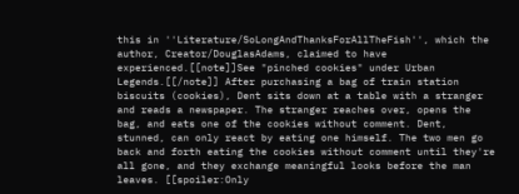this in ''Literature/SoLongAndThanksForAllTheFish'', which the author, Creator/DouglasAdams, claimed to have experienced.[[note]]See "pinched cookies" under Urban Legends.[[/note]] After purchasing a bag of train station biscuits (cookies), Dent sits down at a table with a stranger and reads a newspaper. The stranger reaches over, opens the bag, and eats one of the cookies without comment. Dent, stunned, can only react by eating one himself. The two men go back and forth eating the cookies without comment until they're all gone, and they exchange meaningful looks before the man leaves. [[spoiler:Only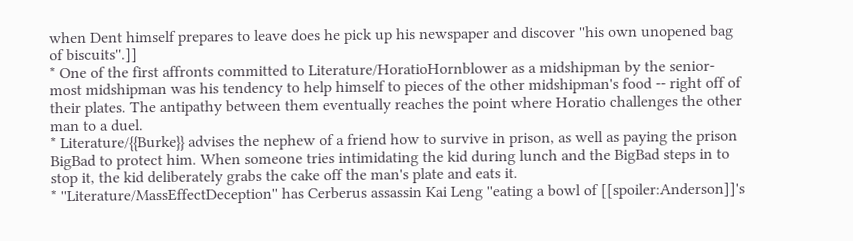when Dent himself prepares to leave does he pick up his newspaper and discover ''his own unopened bag of biscuits''.]]
* One of the first affronts committed to Literature/HoratioHornblower as a midshipman by the senior-most midshipman was his tendency to help himself to pieces of the other midshipman's food -- right off of their plates. The antipathy between them eventually reaches the point where Horatio challenges the other man to a duel.
* Literature/{{Burke}} advises the nephew of a friend how to survive in prison, as well as paying the prison BigBad to protect him. When someone tries intimidating the kid during lunch and the BigBad steps in to stop it, the kid deliberately grabs the cake off the man's plate and eats it.
* ''Literature/MassEffectDeception'' has Cerberus assassin Kai Leng ''eating a bowl of [[spoiler:Anderson]]'s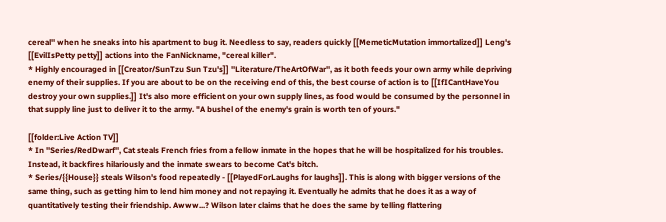cereal'' when he sneaks into his apartment to bug it. Needless to say, readers quickly [[MemeticMutation immortalized]] Leng's [[EvilIsPetty petty]] actions into the FanNickname, "cereal killer".
* Highly encouraged in [[Creator/SunTzu Sun Tzu's]] ''Literature/TheArtOfWar'', as it both feeds your own army while depriving enemy of their supplies. If you are about to be on the receiving end of this, the best course of action is to [[IfICantHaveYou destroy your own supplies.]] It's also more efficient on your own supply lines, as food would be consumed by the personnel in that supply line just to deliver it to the army. "A bushel of the enemy's grain is worth ten of yours."

[[folder:Live Action TV]]
* In ''Series/RedDwarf'', Cat steals French fries from a fellow inmate in the hopes that he will be hospitalized for his troubles. Instead, it backfires hilariously and the inmate swears to become Cat's bitch.
* Series/{{House}} steals Wilson's food repeatedly - [[PlayedForLaughs for laughs]]. This is along with bigger versions of the same thing, such as getting him to lend him money and not repaying it. Eventually he admits that he does it as a way of quantitatively testing their friendship. Awww...? Wilson later claims that he does the same by telling flattering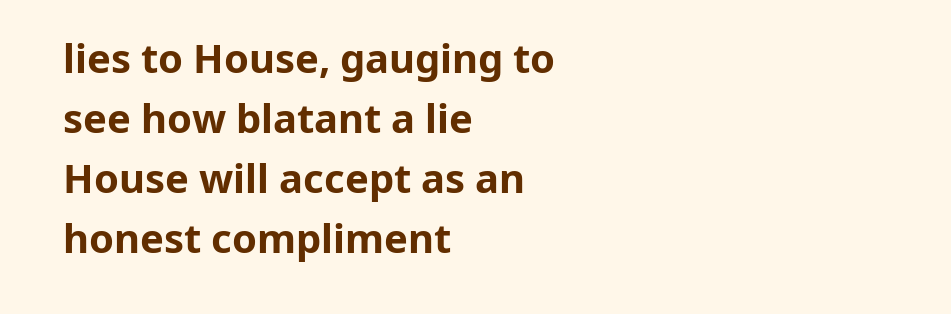lies to House, gauging to see how blatant a lie House will accept as an honest compliment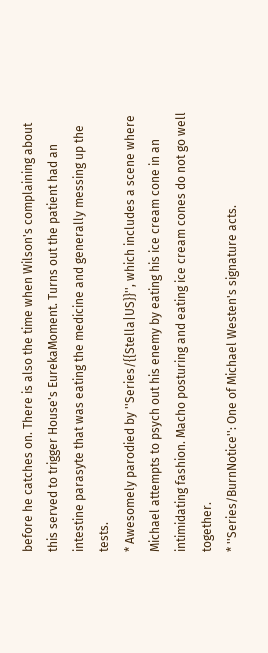before he catches on. There is also the time when Wilson's complaining about this served to trigger House's EurekaMoment. Turns out the patient had an intestine parasyte that was eating the medicine and generally messing up the tests.
* Awesomely parodied by ''Series/{{Stella|US}}'', which includes a scene where Michael attempts to psych out his enemy by eating his ice cream cone in an intimidating fashion. Macho posturing and eating ice cream cones do not go well together.
* ''Series/BurnNotice'': One of Michael Westen's signature acts.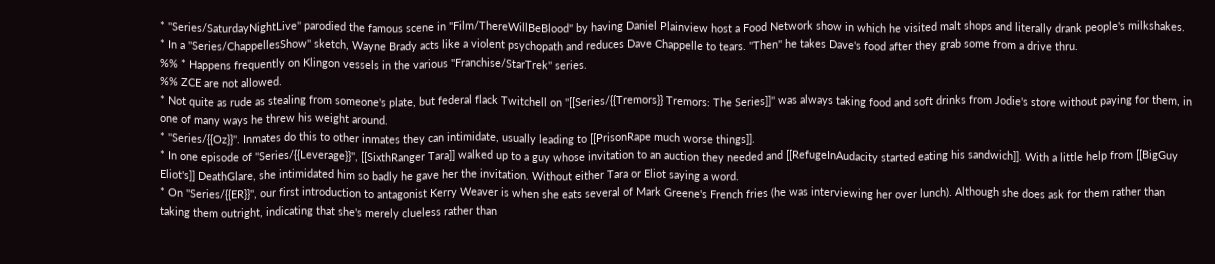* ''Series/SaturdayNightLive'' parodied the famous scene in ''Film/ThereWillBeBlood'' by having Daniel Plainview host a Food Network show in which he visited malt shops and literally drank people's milkshakes.
* In a ''Series/ChappellesShow'' sketch, Wayne Brady acts like a violent psychopath and reduces Dave Chappelle to tears. ''Then'' he takes Dave's food after they grab some from a drive thru.
%% * Happens frequently on Klingon vessels in the various ''Franchise/StarTrek'' series.
%% ZCE are not allowed.
* Not quite as rude as stealing from someone's plate, but federal flack Twitchell on ''[[Series/{{Tremors}} Tremors: The Series]]'' was always taking food and soft drinks from Jodie's store without paying for them, in one of many ways he threw his weight around.
* ''Series/{{Oz}}''. Inmates do this to other inmates they can intimidate, usually leading to [[PrisonRape much worse things]].
* In one episode of ''Series/{{Leverage}}'', [[SixthRanger Tara]] walked up to a guy whose invitation to an auction they needed and [[RefugeInAudacity started eating his sandwich]]. With a little help from [[BigGuy Eliot's]] DeathGlare, she intimidated him so badly he gave her the invitation. Without either Tara or Eliot saying a word.
* On ''Series/{{ER}}'', our first introduction to antagonist Kerry Weaver is when she eats several of Mark Greene's French fries (he was interviewing her over lunch). Although she does ask for them rather than taking them outright, indicating that she's merely clueless rather than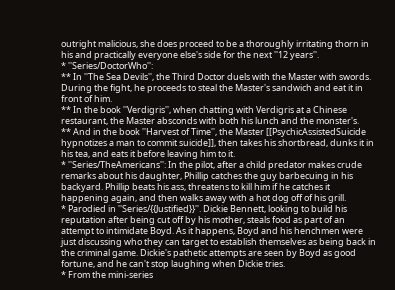outright malicious, she does proceed to be a thoroughly irritating thorn in his and practically everyone else's side for the next ''12 years''.
* ''Series/DoctorWho'':
** In ''The Sea Devils'', the Third Doctor duels with the Master with swords. During the fight, he proceeds to steal the Master's sandwich and eat it in front of him.
** In the book ''Verdigris'', when chatting with Verdigris at a Chinese restaurant, the Master absconds with both his lunch and the monster's.
** And in the book ''Harvest of Time'', the Master [[PsychicAssistedSuicide hypnotizes a man to commit suicide]], then takes his shortbread, dunks it in his tea, and eats it before leaving him to it.
* ''Series/TheAmericans'': In the pilot, after a child predator makes crude remarks about his daughter, Phillip catches the guy barbecuing in his backyard. Phillip beats his ass, threatens to kill him if he catches it happening again, and then walks away with a hot dog off of his grill.
* Parodied in ''Series/{{Justified}}''. Dickie Bennett, looking to build his reputation after being cut off by his mother, steals food as part of an attempt to intimidate Boyd. As it happens, Boyd and his henchmen were just discussing who they can target to establish themselves as being back in the criminal game. Dickie's pathetic attempts are seen by Boyd as good fortune, and he can't stop laughing when Dickie tries.
* From the mini-series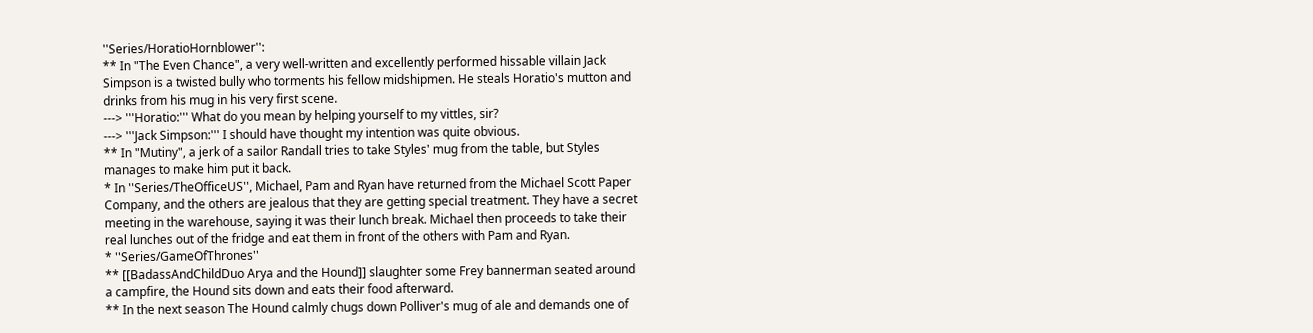''Series/HoratioHornblower'':
** In "The Even Chance", a very well-written and excellently performed hissable villain Jack Simpson is a twisted bully who torments his fellow midshipmen. He steals Horatio's mutton and drinks from his mug in his very first scene.
---> '''Horatio:''' What do you mean by helping yourself to my vittles, sir?
---> '''Jack Simpson:''' I should have thought my intention was quite obvious.
** In "Mutiny", a jerk of a sailor Randall tries to take Styles' mug from the table, but Styles manages to make him put it back.
* In ''Series/TheOfficeUS'', Michael, Pam and Ryan have returned from the Michael Scott Paper Company, and the others are jealous that they are getting special treatment. They have a secret meeting in the warehouse, saying it was their lunch break. Michael then proceeds to take their real lunches out of the fridge and eat them in front of the others with Pam and Ryan.
* ''Series/GameOfThrones''
** [[BadassAndChildDuo Arya and the Hound]] slaughter some Frey bannerman seated around a campfire, the Hound sits down and eats their food afterward.
** In the next season The Hound calmly chugs down Polliver's mug of ale and demands one of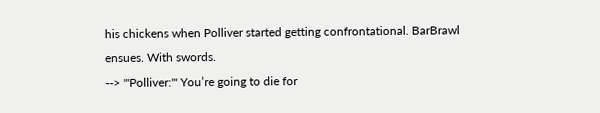his chickens when Polliver started getting confrontational. BarBrawl ensues. With swords.
--> '''Polliver:''' You’re going to die for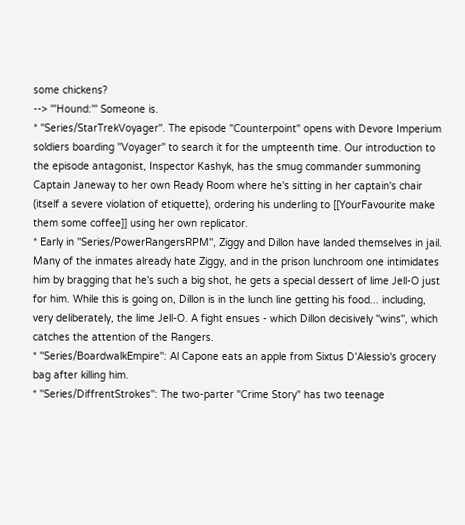some chickens?
--> '''Hound:''' Someone is.
* ''Series/StarTrekVoyager''. The episode "Counterpoint" opens with Devore Imperium soldiers boarding ''Voyager'' to search it for the umpteenth time. Our introduction to the episode antagonist, Inspector Kashyk, has the smug commander summoning Captain Janeway to her own Ready Room where he's sitting in her captain's chair (itself a severe violation of etiquette), ordering his underling to [[YourFavourite make them some coffee]] using her own replicator.
* Early in ''Series/PowerRangersRPM'', Ziggy and Dillon have landed themselves in jail. Many of the inmates already hate Ziggy, and in the prison lunchroom one intimidates him by bragging that he's such a big shot, he gets a special dessert of lime Jell-O just for him. While this is going on, Dillon is in the lunch line getting his food... including, very deliberately, the lime Jell-O. A fight ensues - which Dillon decisively ''wins'', which catches the attention of the Rangers.
* ''Series/BoardwalkEmpire'': Al Capone eats an apple from Sixtus D'Alessio's grocery bag after killing him.
* ''Series/DiffrentStrokes'': The two-parter "Crime Story" has two teenage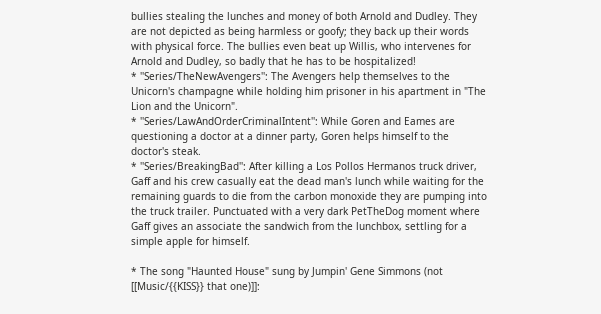bullies stealing the lunches and money of both Arnold and Dudley. They are not depicted as being harmless or goofy; they back up their words with physical force. The bullies even beat up Willis, who intervenes for Arnold and Dudley, so badly that he has to be hospitalized!
* ''Series/TheNewAvengers'': The Avengers help themselves to the Unicorn's champagne while holding him prisoner in his apartment in "The Lion and the Unicorn".
* ''Series/LawAndOrderCriminalIntent'': While Goren and Eames are questioning a doctor at a dinner party, Goren helps himself to the doctor's steak.
* ''Series/BreakingBad'': After killing a Los Pollos Hermanos truck driver, Gaff and his crew casually eat the dead man's lunch while waiting for the remaining guards to die from the carbon monoxide they are pumping into the truck trailer. Punctuated with a very dark PetTheDog moment where Gaff gives an associate the sandwich from the lunchbox, settling for a simple apple for himself.

* The song "Haunted House" sung by Jumpin' Gene Simmons (not [[Music/{{KISS}} that one)]]: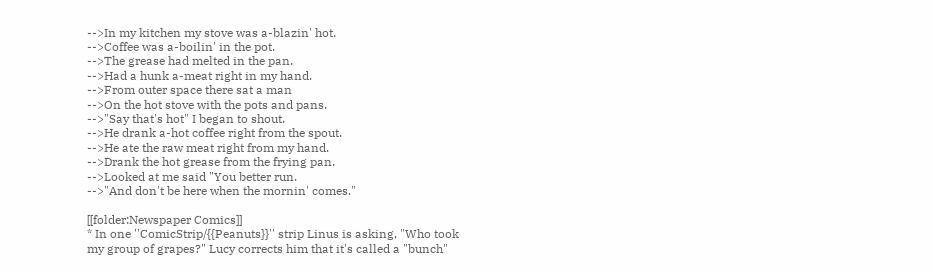-->In my kitchen my stove was a-blazin' hot.
-->Coffee was a-boilin' in the pot.
-->The grease had melted in the pan.
-->Had a hunk a-meat right in my hand.
-->From outer space there sat a man
-->On the hot stove with the pots and pans.
-->"Say that's hot" I began to shout.
-->He drank a-hot coffee right from the spout.
-->He ate the raw meat right from my hand.
-->Drank the hot grease from the frying pan.
-->Looked at me said "You better run.
-->"And don't be here when the mornin' comes."

[[folder:Newspaper Comics]]
* In one ''ComicStrip/{{Peanuts}}'' strip Linus is asking, "Who took my group of grapes?" Lucy corrects him that it's called a "bunch"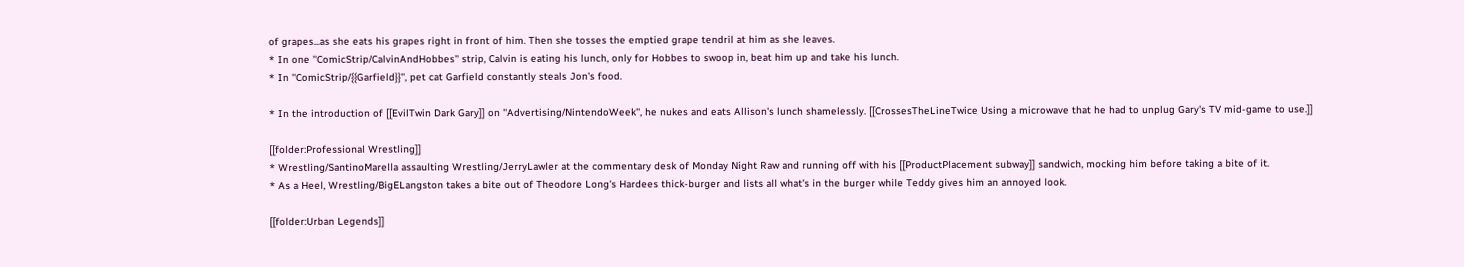of grapes...as she eats his grapes right in front of him. Then she tosses the emptied grape tendril at him as she leaves.
* In one ''ComicStrip/CalvinAndHobbes'' strip, Calvin is eating his lunch, only for Hobbes to swoop in, beat him up and take his lunch.
* In ''ComicStrip/{{Garfield}}'', pet cat Garfield constantly steals Jon's food.

* In the introduction of [[EvilTwin Dark Gary]] on ''Advertising/NintendoWeek'', he nukes and eats Allison's lunch shamelessly. [[CrossesTheLineTwice Using a microwave that he had to unplug Gary's TV mid-game to use.]]

[[folder:Professional Wrestling]]
* Wrestling/SantinoMarella assaulting Wrestling/JerryLawler at the commentary desk of Monday Night Raw and running off with his [[ProductPlacement subway]] sandwich, mocking him before taking a bite of it.
* As a Heel, Wrestling/BigELangston takes a bite out of Theodore Long's Hardees thick-burger and lists all what's in the burger while Teddy gives him an annoyed look.

[[folder:Urban Legends]]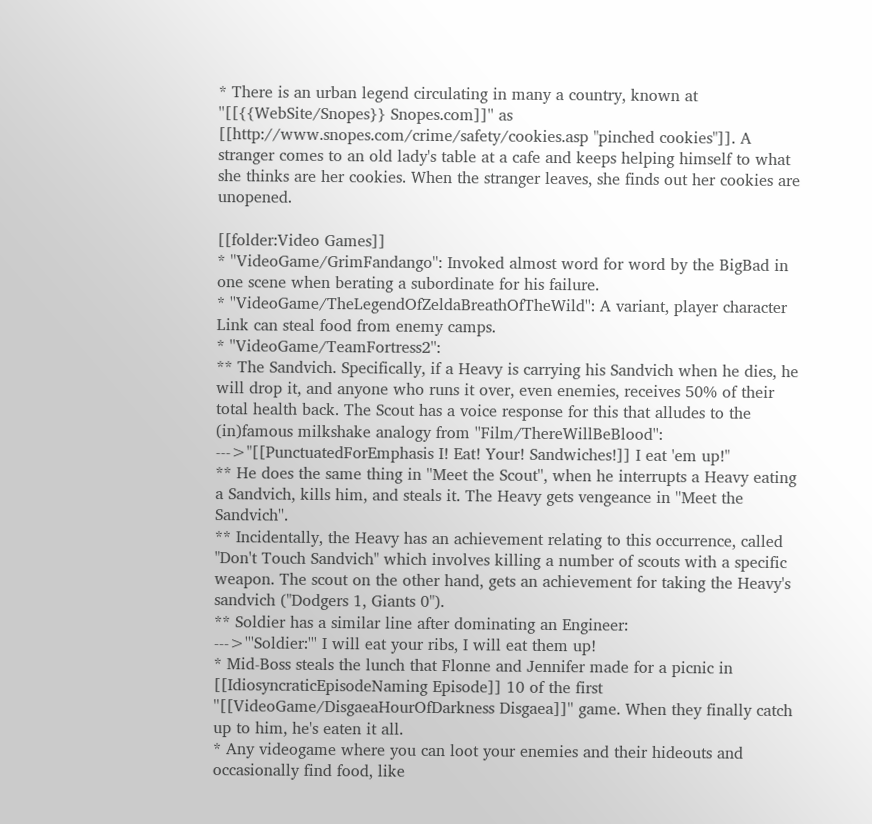* There is an urban legend circulating in many a country, known at ''[[{{WebSite/Snopes}} Snopes.com]]'' as [[http://www.snopes.com/crime/safety/cookies.asp "pinched cookies"]]. A stranger comes to an old lady's table at a cafe and keeps helping himself to what she thinks are her cookies. When the stranger leaves, she finds out her cookies are unopened.

[[folder:Video Games]]
* ''VideoGame/GrimFandango'': Invoked almost word for word by the BigBad in one scene when berating a subordinate for his failure.
* ''VideoGame/TheLegendOfZeldaBreathOfTheWild'': A variant, player character Link can steal food from enemy camps.
* ''VideoGame/TeamFortress2'':
** The Sandvich. Specifically, if a Heavy is carrying his Sandvich when he dies, he will drop it, and anyone who runs it over, even enemies, receives 50% of their total health back. The Scout has a voice response for this that alludes to the (in)famous milkshake analogy from ''Film/ThereWillBeBlood'':
--->"[[PunctuatedForEmphasis I! Eat! Your! Sandwiches!]] I eat 'em up!"
** He does the same thing in ''Meet the Scout'', when he interrupts a Heavy eating a Sandvich, kills him, and steals it. The Heavy gets vengeance in ''Meet the Sandvich''.
** Incidentally, the Heavy has an achievement relating to this occurrence, called "Don't Touch Sandvich" which involves killing a number of scouts with a specific weapon. The scout on the other hand, gets an achievement for taking the Heavy's sandvich ("Dodgers 1, Giants 0").
** Soldier has a similar line after dominating an Engineer:
--->'''Soldier:''' I will eat your ribs, I will eat them up!
* Mid-Boss steals the lunch that Flonne and Jennifer made for a picnic in [[IdiosyncraticEpisodeNaming Episode]] 10 of the first ''[[VideoGame/DisgaeaHourOfDarkness Disgaea]]'' game. When they finally catch up to him, he's eaten it all.
* Any videogame where you can loot your enemies and their hideouts and occasionally find food, like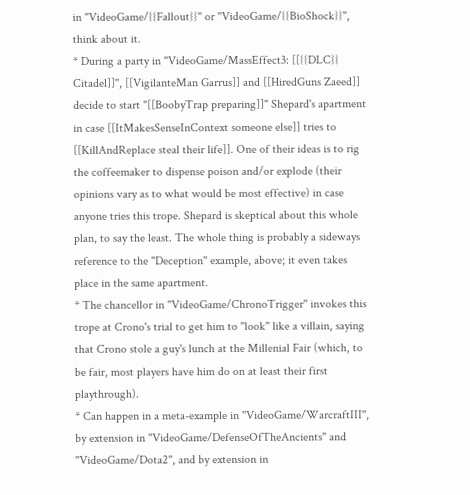in ''VideoGame/{{Fallout}}'' or ''VideoGame/{{BioShock}}'', think about it.
* During a party in ''VideoGame/MassEffect3: [[{{DLC}} Citadel]]'', [[VigilanteMan Garrus]] and [[HiredGuns Zaeed]] decide to start "[[BoobyTrap preparing]]" Shepard's apartment in case [[ItMakesSenseInContext someone else]] tries to [[KillAndReplace steal their life]]. One of their ideas is to rig the coffeemaker to dispense poison and/or explode (their opinions vary as to what would be most effective) in case anyone tries this trope. Shepard is skeptical about this whole plan, to say the least. The whole thing is probably a sideways reference to the ''Deception'' example, above; it even takes place in the same apartment.
* The chancellor in ''VideoGame/ChronoTrigger'' invokes this trope at Crono's trial to get him to ''look'' like a villain, saying that Crono stole a guy's lunch at the Millenial Fair (which, to be fair, most players have him do on at least their first playthrough).
* Can happen in a meta-example in ''VideoGame/WarcraftIII'', by extension in ''VideoGame/DefenseOfTheAncients'' and ''VideoGame/Dota2'', and by extension in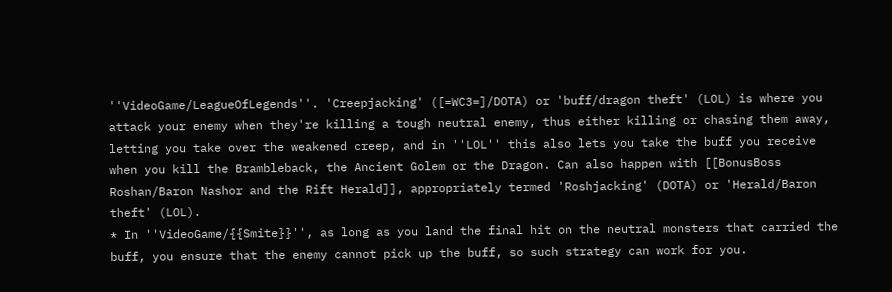''VideoGame/LeagueOfLegends''. 'Creepjacking' ([=WC3=]/DOTA) or 'buff/dragon theft' (LOL) is where you attack your enemy when they're killing a tough neutral enemy, thus either killing or chasing them away, letting you take over the weakened creep, and in ''LOL'' this also lets you take the buff you receive when you kill the Brambleback, the Ancient Golem or the Dragon. Can also happen with [[BonusBoss Roshan/Baron Nashor and the Rift Herald]], appropriately termed 'Roshjacking' (DOTA) or 'Herald/Baron theft' (LOL).
* In ''VideoGame/{{Smite}}'', as long as you land the final hit on the neutral monsters that carried the buff, you ensure that the enemy cannot pick up the buff, so such strategy can work for you.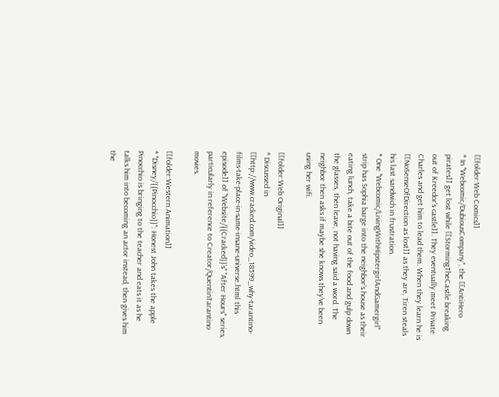[[folder:Web Comics]]
* In ''Webcomic/DubiousCompany'', the [[AntiHero pirates]] get lost while [[StormingTheCastle breaking out of Kreedor's castle]]. They eventually meet Private Charles and get him to lead them. When they learn he is [[NoSenseOfDirection as lost]] as they are, Tiren steals his last sandwich in frustration.
* One ''Webcomic/LivingWithHipstergirlAndGamergirl'' strip has Sophia barge into the neighbor's house as their eating lunch, take a bite out of the food and gulp down the glasses, then leave, not having said a word. The neighbor then asks if maybe she knows they've been using her wifi.

[[folder:Web Original]]
* Discussed in [[http://www.cracked.com/video_18599_why-tarantino-films-take-place-in-same-insane-universe.html this episode]] of ''Website/{{Cracked}}'s'' "After Hours" series, particularly in reference to Creator/QuentinTarantino movies.

[[folder:Western Animation]]
* ''Disney/{{Pinocchio}}'': Honest John takes the apple Pinocchio is bringing to the teacher and eats it as he talks him into becoming an actor instead, then gives him the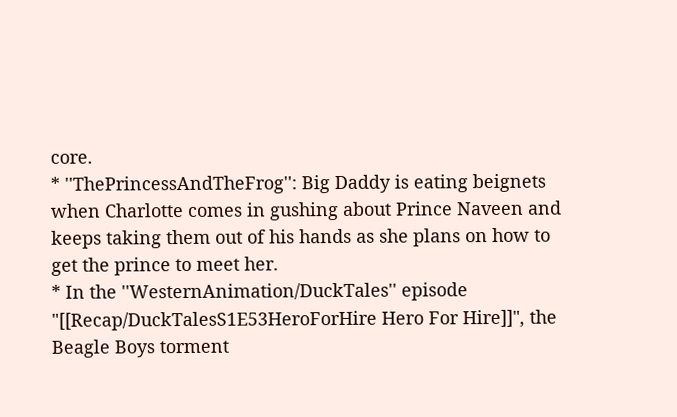core.
* ''ThePrincessAndTheFrog'': Big Daddy is eating beignets when Charlotte comes in gushing about Prince Naveen and keeps taking them out of his hands as she plans on how to get the prince to meet her.
* In the ''WesternAnimation/DuckTales'' episode "[[Recap/DuckTalesS1E53HeroForHire Hero For Hire]]", the Beagle Boys torment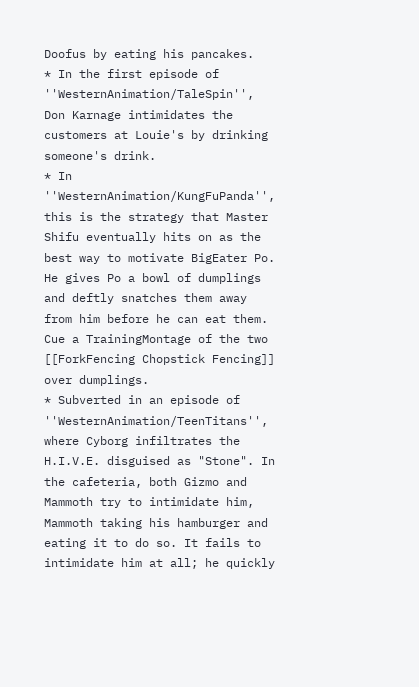Doofus by eating his pancakes.
* In the first episode of ''WesternAnimation/TaleSpin'', Don Karnage intimidates the customers at Louie's by drinking someone's drink.
* In ''WesternAnimation/KungFuPanda'', this is the strategy that Master Shifu eventually hits on as the best way to motivate BigEater Po. He gives Po a bowl of dumplings and deftly snatches them away from him before he can eat them. Cue a TrainingMontage of the two [[ForkFencing Chopstick Fencing]] over dumplings.
* Subverted in an episode of ''WesternAnimation/TeenTitans'', where Cyborg infiltrates the H.I.V.E. disguised as "Stone". In the cafeteria, both Gizmo and Mammoth try to intimidate him, Mammoth taking his hamburger and eating it to do so. It fails to intimidate him at all; he quickly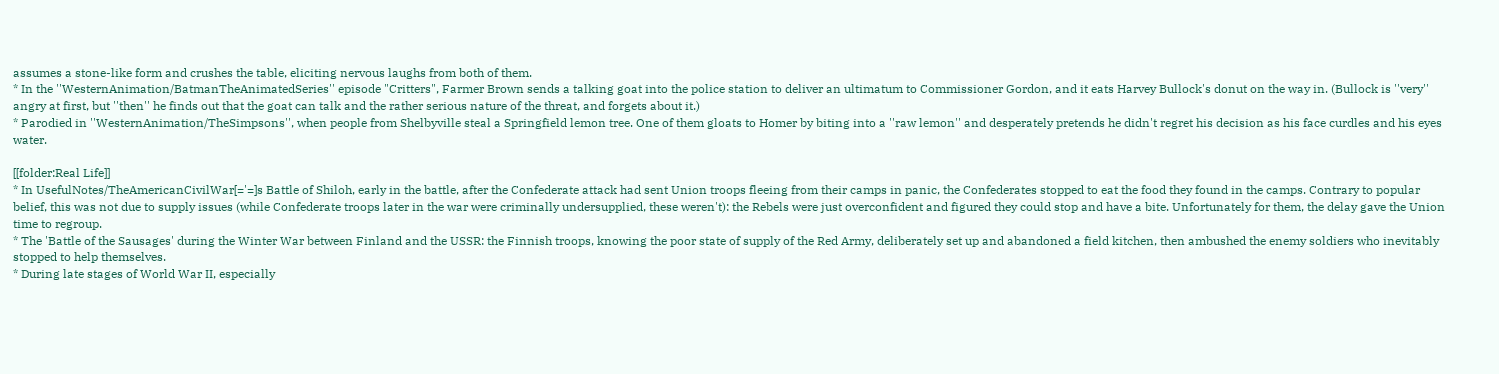assumes a stone-like form and crushes the table, eliciting nervous laughs from both of them.
* In the ''WesternAnimation/BatmanTheAnimatedSeries'' episode "Critters", Farmer Brown sends a talking goat into the police station to deliver an ultimatum to Commissioner Gordon, and it eats Harvey Bullock's donut on the way in. (Bullock is ''very'' angry at first, but ''then'' he finds out that the goat can talk and the rather serious nature of the threat, and forgets about it.)
* Parodied in ''WesternAnimation/TheSimpsons'', when people from Shelbyville steal a Springfield lemon tree. One of them gloats to Homer by biting into a ''raw lemon'' and desperately pretends he didn't regret his decision as his face curdles and his eyes water.

[[folder:Real Life]]
* In UsefulNotes/TheAmericanCivilWar[='=]s Battle of Shiloh, early in the battle, after the Confederate attack had sent Union troops fleeing from their camps in panic, the Confederates stopped to eat the food they found in the camps. Contrary to popular belief, this was not due to supply issues (while Confederate troops later in the war were criminally undersupplied, these weren't): the Rebels were just overconfident and figured they could stop and have a bite. Unfortunately for them, the delay gave the Union time to regroup.
* The 'Battle of the Sausages' during the Winter War between Finland and the USSR: the Finnish troops, knowing the poor state of supply of the Red Army, deliberately set up and abandoned a field kitchen, then ambushed the enemy soldiers who inevitably stopped to help themselves.
* During late stages of World War II, especially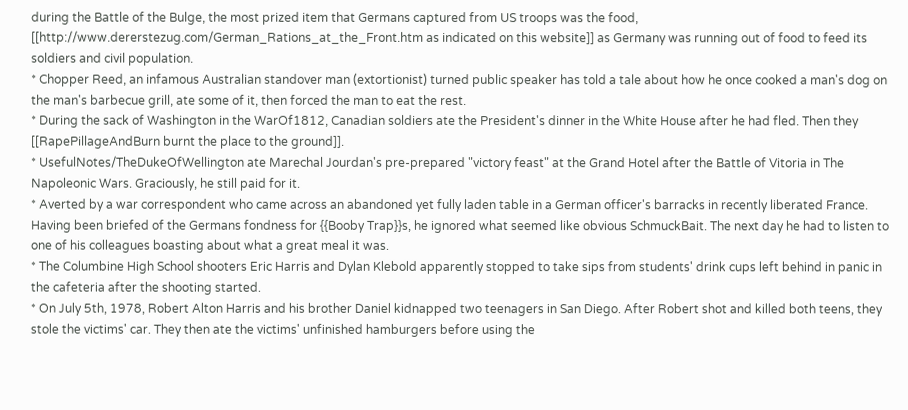during the Battle of the Bulge, the most prized item that Germans captured from US troops was the food, [[http://www.dererstezug.com/German_Rations_at_the_Front.htm as indicated on this website]] as Germany was running out of food to feed its soldiers and civil population.
* Chopper Reed, an infamous Australian standover man (extortionist) turned public speaker has told a tale about how he once cooked a man's dog on the man's barbecue grill, ate some of it, then forced the man to eat the rest.
* During the sack of Washington in the WarOf1812, Canadian soldiers ate the President's dinner in the White House after he had fled. Then they [[RapePillageAndBurn burnt the place to the ground]].
* UsefulNotes/TheDukeOfWellington ate Marechal Jourdan's pre-prepared "victory feast" at the Grand Hotel after the Battle of Vitoria in The Napoleonic Wars. Graciously, he still paid for it.
* Averted by a war correspondent who came across an abandoned yet fully laden table in a German officer's barracks in recently liberated France. Having been briefed of the Germans fondness for {{Booby Trap}}s, he ignored what seemed like obvious SchmuckBait. The next day he had to listen to one of his colleagues boasting about what a great meal it was.
* The Columbine High School shooters Eric Harris and Dylan Klebold apparently stopped to take sips from students' drink cups left behind in panic in the cafeteria after the shooting started.
* On July 5th, 1978, Robert Alton Harris and his brother Daniel kidnapped two teenagers in San Diego. After Robert shot and killed both teens, they stole the victims' car. They then ate the victims' unfinished hamburgers before using the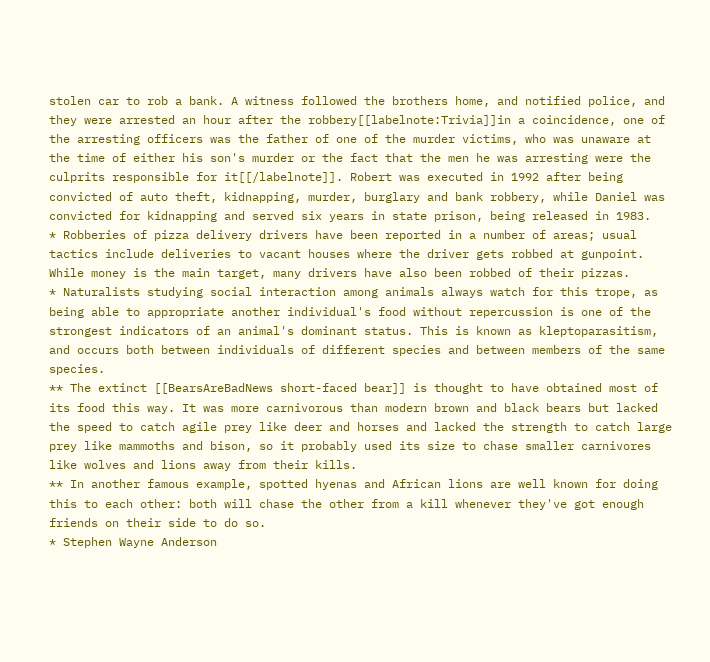stolen car to rob a bank. A witness followed the brothers home, and notified police, and they were arrested an hour after the robbery[[labelnote:Trivia]]in a coincidence, one of the arresting officers was the father of one of the murder victims, who was unaware at the time of either his son's murder or the fact that the men he was arresting were the culprits responsible for it[[/labelnote]]. Robert was executed in 1992 after being convicted of auto theft, kidnapping, murder, burglary and bank robbery, while Daniel was convicted for kidnapping and served six years in state prison, being released in 1983.
* Robberies of pizza delivery drivers have been reported in a number of areas; usual tactics include deliveries to vacant houses where the driver gets robbed at gunpoint. While money is the main target, many drivers have also been robbed of their pizzas.
* Naturalists studying social interaction among animals always watch for this trope, as being able to appropriate another individual's food without repercussion is one of the strongest indicators of an animal's dominant status. This is known as kleptoparasitism, and occurs both between individuals of different species and between members of the same species.
** The extinct [[BearsAreBadNews short-faced bear]] is thought to have obtained most of its food this way. It was more carnivorous than modern brown and black bears but lacked the speed to catch agile prey like deer and horses and lacked the strength to catch large prey like mammoths and bison, so it probably used its size to chase smaller carnivores like wolves and lions away from their kills.
** In another famous example, spotted hyenas and African lions are well known for doing this to each other: both will chase the other from a kill whenever they've got enough friends on their side to do so.
* Stephen Wayne Anderson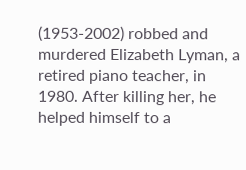(1953-2002) robbed and murdered Elizabeth Lyman, a retired piano teacher, in 1980. After killing her, he helped himself to a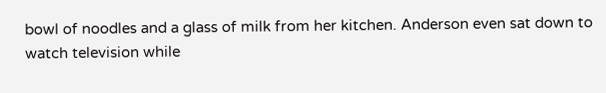bowl of noodles and a glass of milk from her kitchen. Anderson even sat down to watch television while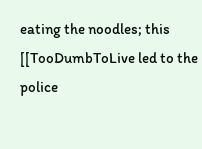eating the noodles; this [[TooDumbToLive led to the police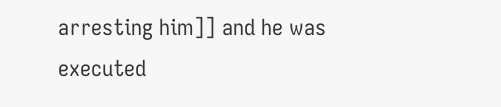arresting him]] and he was executed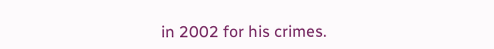in 2002 for his crimes.